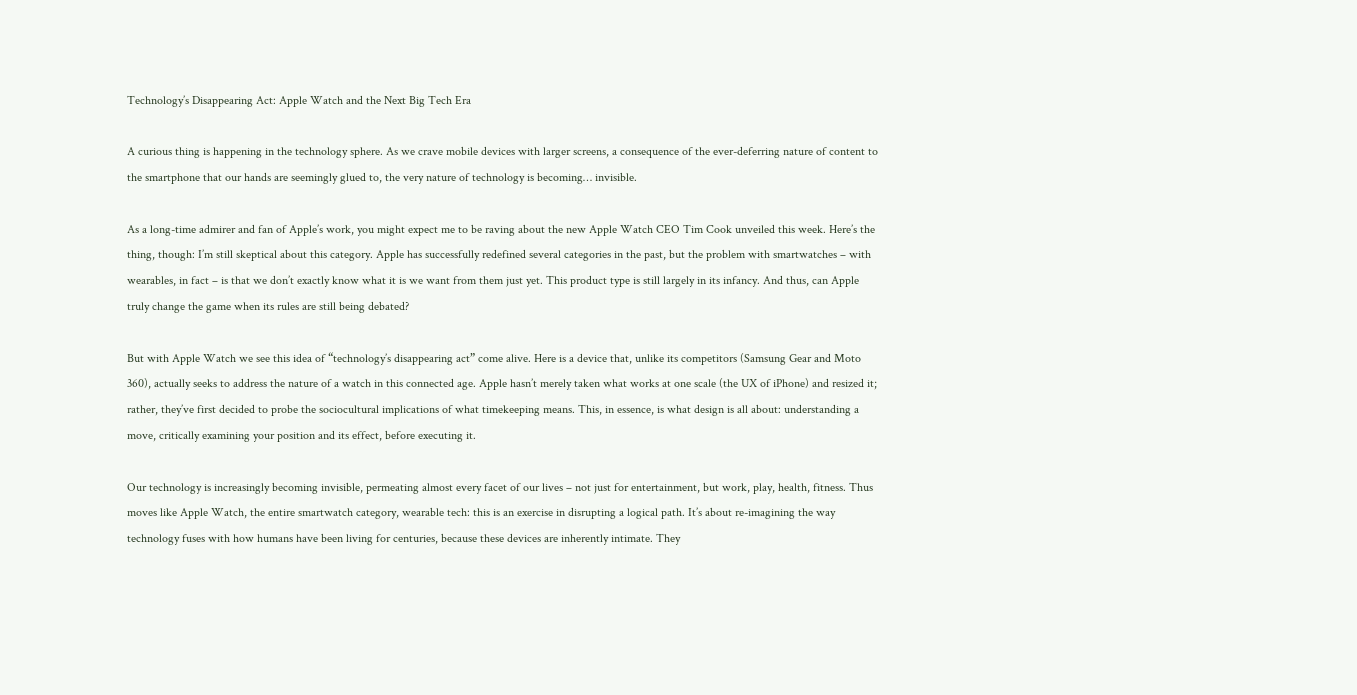Technology’s Disappearing Act: Apple Watch and the Next Big Tech Era

A curious thing is happening in the technology sphere. As we crave mobile devices with larger screens, a consequence of the ever-deferring nature of content to the smartphone that our hands are seemingly glued to, the very nature of technology is becoming… invisible.

As a long-time admirer and fan of Apple’s work, you might expect me to be raving about the new Apple Watch CEO Tim Cook unveiled this week. Here’s the thing, though: I’m still skeptical about this category. Apple has successfully redefined several categories in the past, but the problem with smartwatches – with wearables, in fact – is that we don’t exactly know what it is we want from them just yet. This product type is still largely in its infancy. And thus, can Apple truly change the game when its rules are still being debated?

But with Apple Watch we see this idea of “technology’s disappearing act” come alive. Here is a device that, unlike its competitors (Samsung Gear and Moto 360), actually seeks to address the nature of a watch in this connected age. Apple hasn’t merely taken what works at one scale (the UX of iPhone) and resized it; rather, they’ve first decided to probe the sociocultural implications of what timekeeping means. This, in essence, is what design is all about: understanding a move, critically examining your position and its effect, before executing it.

Our technology is increasingly becoming invisible, permeating almost every facet of our lives – not just for entertainment, but work, play, health, fitness. Thus moves like Apple Watch, the entire smartwatch category, wearable tech: this is an exercise in disrupting a logical path. It’s about re-imagining the way technology fuses with how humans have been living for centuries, because these devices are inherently intimate. They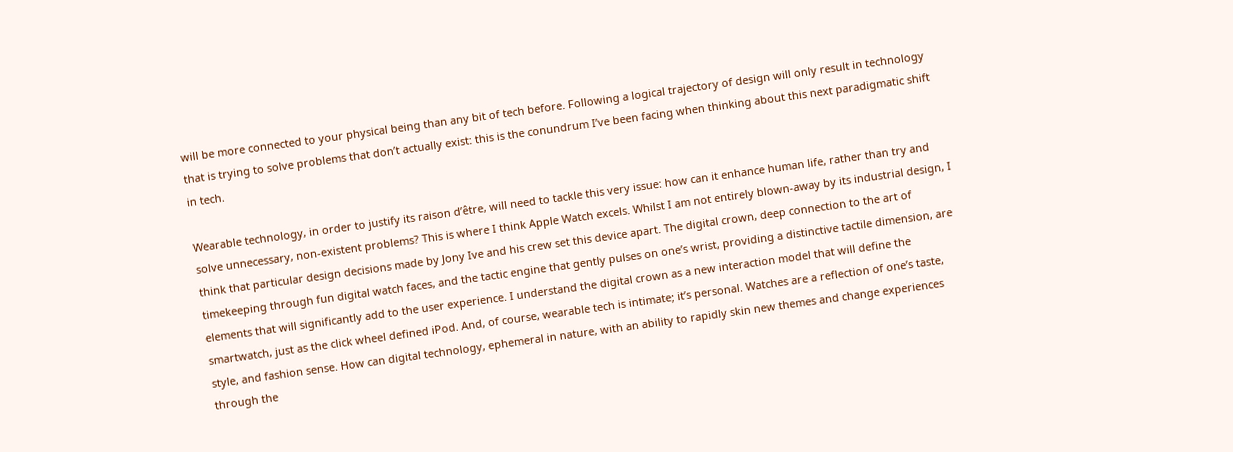will be more connected to your physical being than any bit of tech before. Following a logical trajectory of design will only result in technology that is trying to solve problems that don’t actually exist: this is the conundrum I’ve been facing when thinking about this next paradigmatic shift in tech.

Wearable technology, in order to justify its raison d’être, will need to tackle this very issue: how can it enhance human life, rather than try and solve unnecessary, non-existent problems? This is where I think Apple Watch excels. Whilst I am not entirely blown-away by its industrial design, I think that particular design decisions made by Jony Ive and his crew set this device apart. The digital crown, deep connection to the art of timekeeping through fun digital watch faces, and the tactic engine that gently pulses on one’s wrist, providing a distinctive tactile dimension, are elements that will significantly add to the user experience. I understand the digital crown as a new interaction model that will define the smartwatch, just as the click wheel defined iPod. And, of course, wearable tech is intimate; it’s personal. Watches are a reflection of one’s taste, style, and fashion sense. How can digital technology, ephemeral in nature, with an ability to rapidly skin new themes and change experiences through the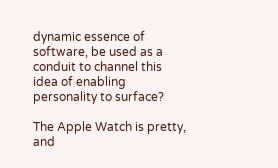dynamic essence of software, be used as a conduit to channel this idea of enabling personality to surface?

The Apple Watch is pretty, and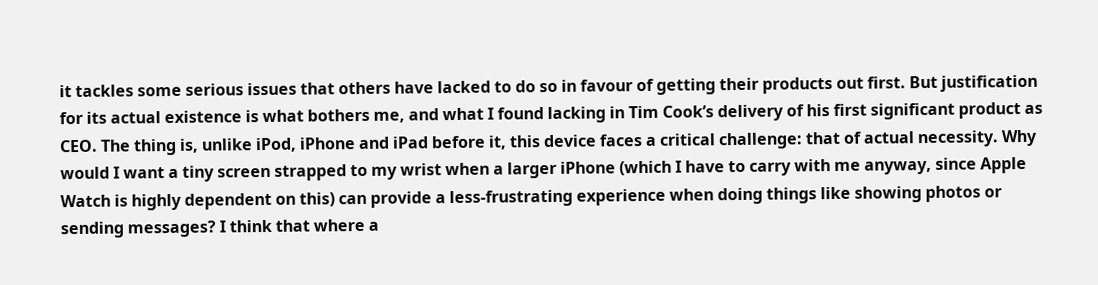it tackles some serious issues that others have lacked to do so in favour of getting their products out first. But justification for its actual existence is what bothers me, and what I found lacking in Tim Cook’s delivery of his first significant product as CEO. The thing is, unlike iPod, iPhone and iPad before it, this device faces a critical challenge: that of actual necessity. Why would I want a tiny screen strapped to my wrist when a larger iPhone (which I have to carry with me anyway, since Apple Watch is highly dependent on this) can provide a less-frustrating experience when doing things like showing photos or sending messages? I think that where a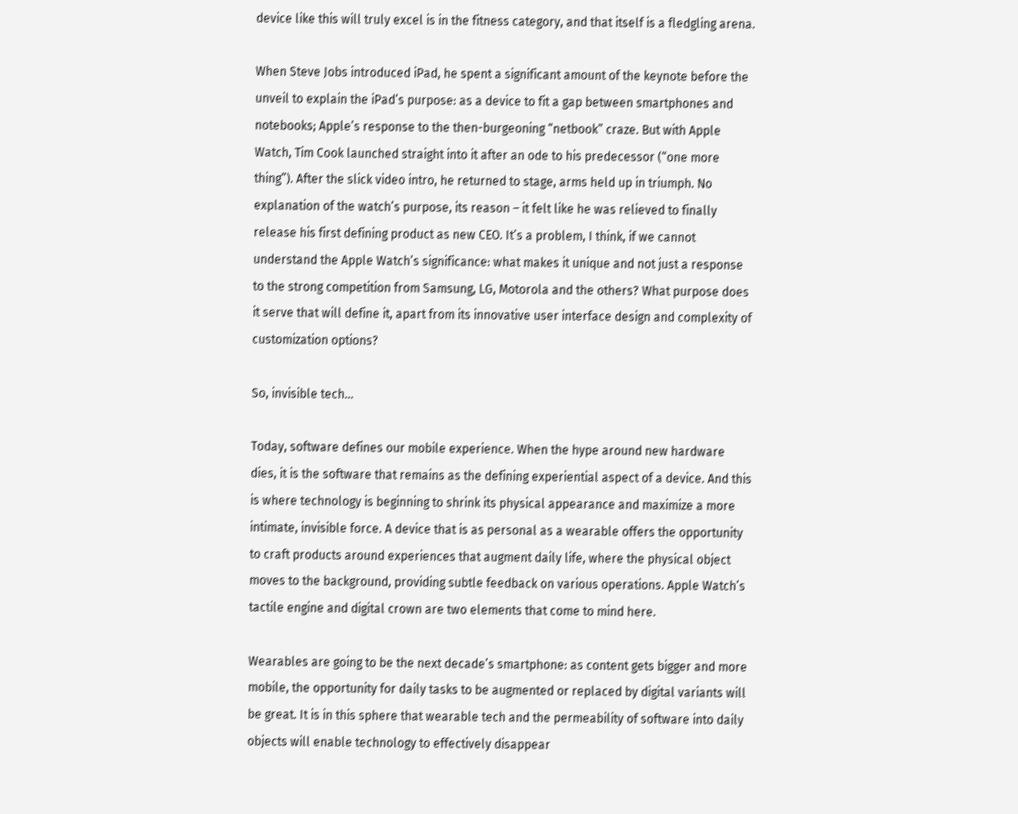device like this will truly excel is in the fitness category, and that itself is a fledgling arena.

When Steve Jobs introduced iPad, he spent a significant amount of the keynote before the unveil to explain the iPad’s purpose: as a device to fit a gap between smartphones and notebooks; Apple’s response to the then-burgeoning “netbook” craze. But with Apple Watch, Tim Cook launched straight into it after an ode to his predecessor (“one more thing”). After the slick video intro, he returned to stage, arms held up in triumph. No explanation of the watch’s purpose, its reason – it felt like he was relieved to finally release his first defining product as new CEO. It’s a problem, I think, if we cannot understand the Apple Watch’s significance: what makes it unique and not just a response to the strong competition from Samsung, LG, Motorola and the others? What purpose does it serve that will define it, apart from its innovative user interface design and complexity of customization options?

So, invisible tech…

Today, software defines our mobile experience. When the hype around new hardware dies, it is the software that remains as the defining experiential aspect of a device. And this is where technology is beginning to shrink its physical appearance and maximize a more intimate, invisible force. A device that is as personal as a wearable offers the opportunity to craft products around experiences that augment daily life, where the physical object moves to the background, providing subtle feedback on various operations. Apple Watch’s tactile engine and digital crown are two elements that come to mind here.

Wearables are going to be the next decade’s smartphone: as content gets bigger and more mobile, the opportunity for daily tasks to be augmented or replaced by digital variants will be great. It is in this sphere that wearable tech and the permeability of software into daily objects will enable technology to effectively disappear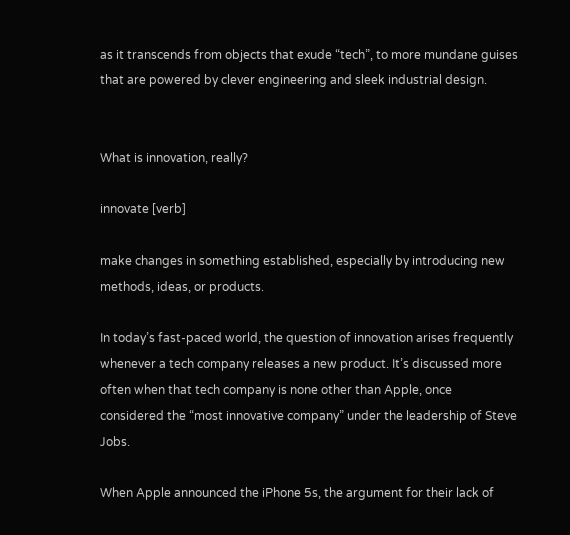as it transcends from objects that exude “tech”, to more mundane guises that are powered by clever engineering and sleek industrial design.


What is innovation, really?

innovate [verb]

make changes in something established, especially by introducing new methods, ideas, or products.

In today’s fast-paced world, the question of innovation arises frequently whenever a tech company releases a new product. It’s discussed more often when that tech company is none other than Apple, once considered the “most innovative company” under the leadership of Steve Jobs.

When Apple announced the iPhone 5s, the argument for their lack of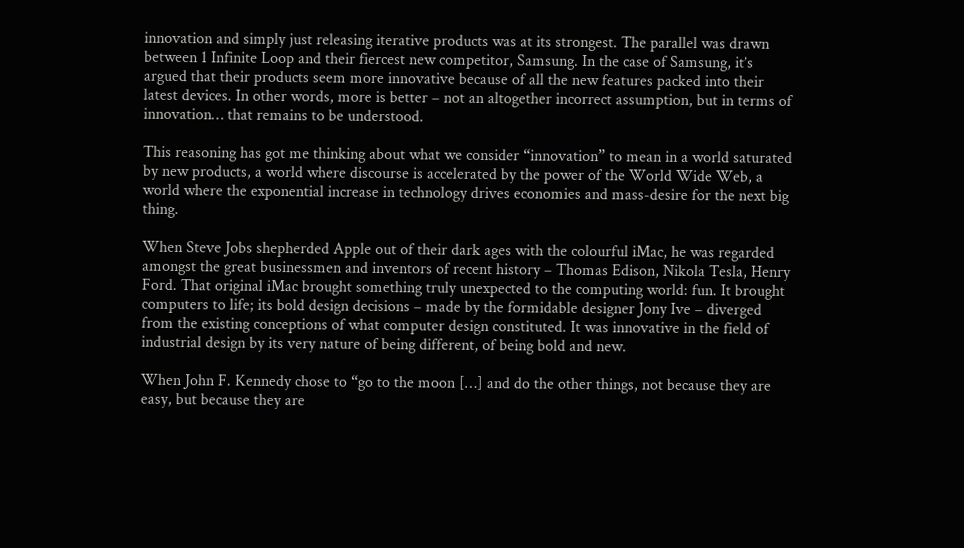innovation and simply just releasing iterative products was at its strongest. The parallel was drawn between 1 Infinite Loop and their fiercest new competitor, Samsung. In the case of Samsung, it’s argued that their products seem more innovative because of all the new features packed into their latest devices. In other words, more is better – not an altogether incorrect assumption, but in terms of innovation… that remains to be understood.

This reasoning has got me thinking about what we consider “innovation” to mean in a world saturated by new products, a world where discourse is accelerated by the power of the World Wide Web, a world where the exponential increase in technology drives economies and mass-desire for the next big thing.

When Steve Jobs shepherded Apple out of their dark ages with the colourful iMac, he was regarded amongst the great businessmen and inventors of recent history – Thomas Edison, Nikola Tesla, Henry Ford. That original iMac brought something truly unexpected to the computing world: fun. It brought computers to life; its bold design decisions – made by the formidable designer Jony Ive – diverged from the existing conceptions of what computer design constituted. It was innovative in the field of industrial design by its very nature of being different, of being bold and new.

When John F. Kennedy chose to “go to the moon […] and do the other things, not because they are easy, but because they are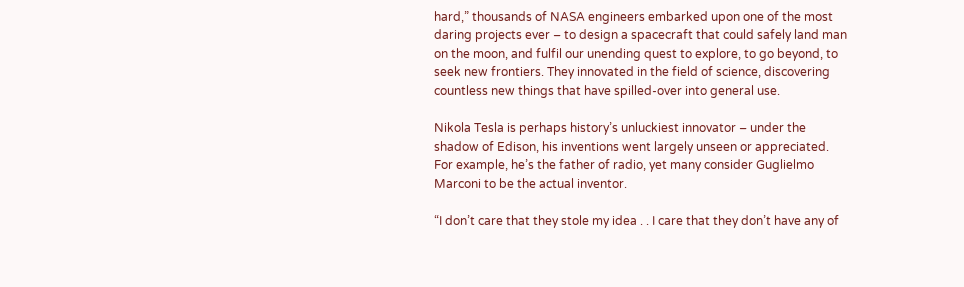hard,” thousands of NASA engineers embarked upon one of the most daring projects ever – to design a spacecraft that could safely land man on the moon, and fulfil our unending quest to explore, to go beyond, to seek new frontiers. They innovated in the field of science, discovering countless new things that have spilled-over into general use.

Nikola Tesla is perhaps history’s unluckiest innovator – under the shadow of Edison, his inventions went largely unseen or appreciated. For example, he’s the father of radio, yet many consider Guglielmo Marconi to be the actual inventor.

“I don’t care that they stole my idea . . I care that they don’t have any of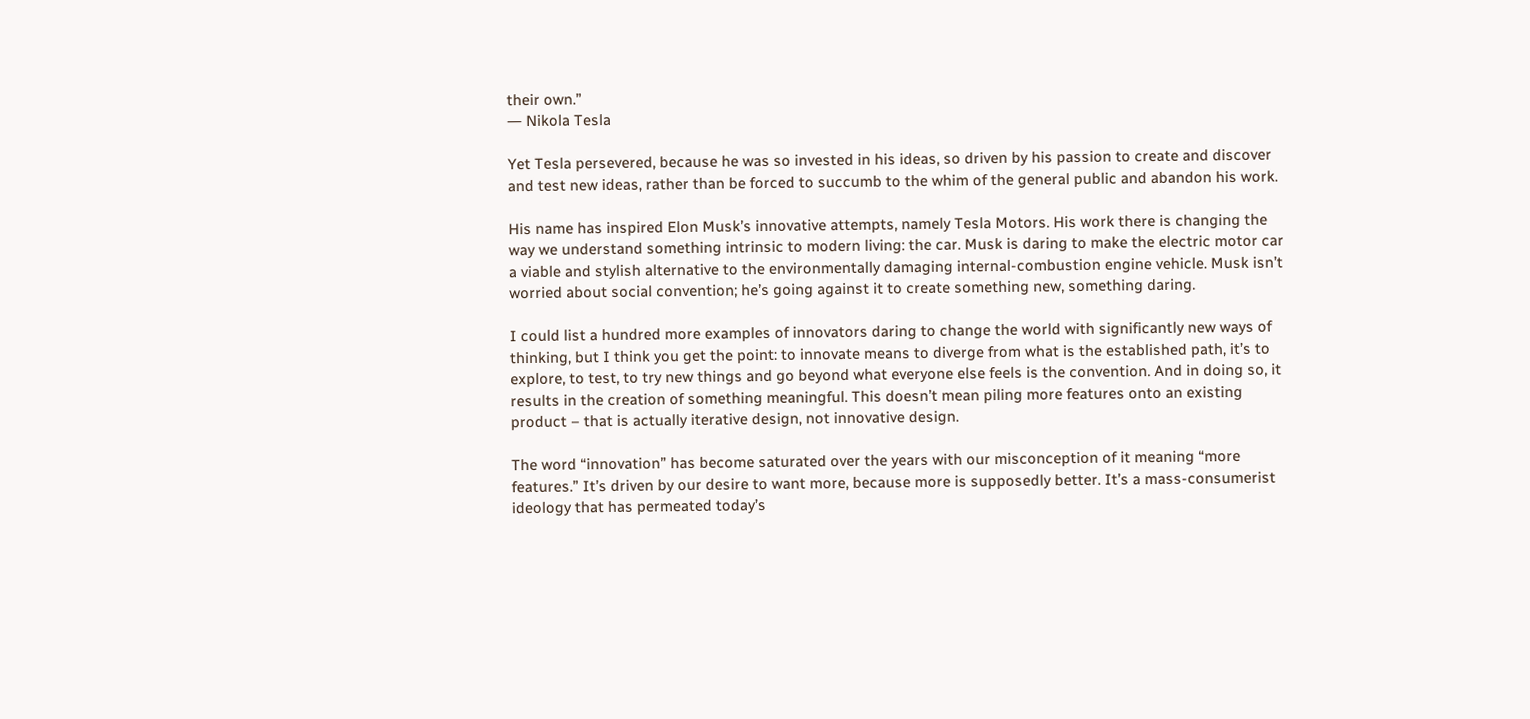their own.”
― Nikola Tesla

Yet Tesla persevered, because he was so invested in his ideas, so driven by his passion to create and discover and test new ideas, rather than be forced to succumb to the whim of the general public and abandon his work.

His name has inspired Elon Musk’s innovative attempts, namely Tesla Motors. His work there is changing the way we understand something intrinsic to modern living: the car. Musk is daring to make the electric motor car a viable and stylish alternative to the environmentally damaging internal-combustion engine vehicle. Musk isn’t worried about social convention; he’s going against it to create something new, something daring.

I could list a hundred more examples of innovators daring to change the world with significantly new ways of thinking, but I think you get the point: to innovate means to diverge from what is the established path, it’s to explore, to test, to try new things and go beyond what everyone else feels is the convention. And in doing so, it results in the creation of something meaningful. This doesn’t mean piling more features onto an existing product – that is actually iterative design, not innovative design.

The word “innovation” has become saturated over the years with our misconception of it meaning “more features.” It’s driven by our desire to want more, because more is supposedly better. It’s a mass-consumerist ideology that has permeated today’s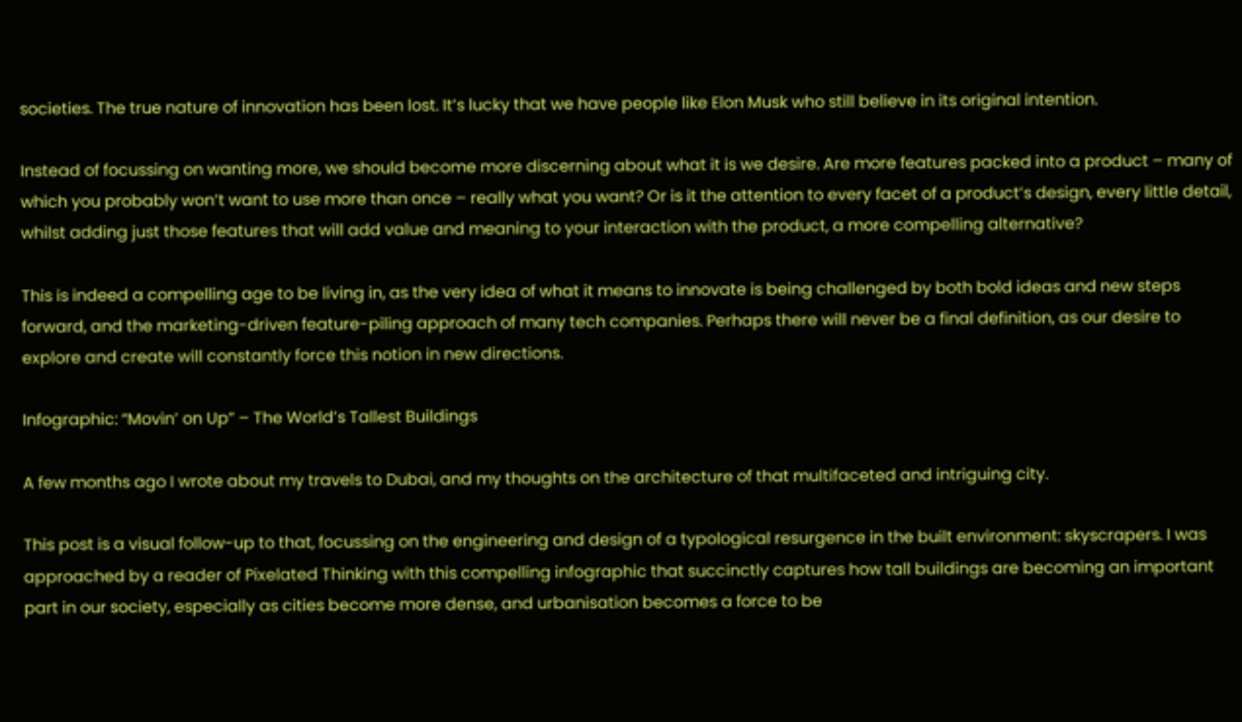societies. The true nature of innovation has been lost. It’s lucky that we have people like Elon Musk who still believe in its original intention.

Instead of focussing on wanting more, we should become more discerning about what it is we desire. Are more features packed into a product – many of which you probably won’t want to use more than once – really what you want? Or is it the attention to every facet of a product’s design, every little detail, whilst adding just those features that will add value and meaning to your interaction with the product, a more compelling alternative?

This is indeed a compelling age to be living in, as the very idea of what it means to innovate is being challenged by both bold ideas and new steps forward, and the marketing-driven feature-piling approach of many tech companies. Perhaps there will never be a final definition, as our desire to explore and create will constantly force this notion in new directions.

Infographic: “Movin’ on Up” – The World’s Tallest Buildings

A few months ago I wrote about my travels to Dubai, and my thoughts on the architecture of that multifaceted and intriguing city.

This post is a visual follow-up to that, focussing on the engineering and design of a typological resurgence in the built environment: skyscrapers. I was approached by a reader of Pixelated Thinking with this compelling infographic that succinctly captures how tall buildings are becoming an important part in our society, especially as cities become more dense, and urbanisation becomes a force to be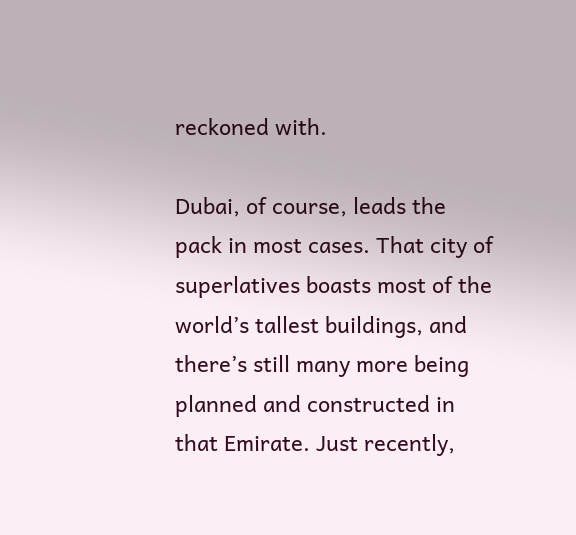reckoned with.

Dubai, of course, leads the pack in most cases. That city of superlatives boasts most of the world’s tallest buildings, and there’s still many more being planned and constructed in that Emirate. Just recently,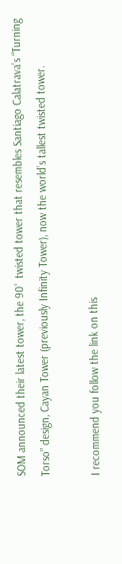SOM announced their latest tower, the 90˚ twisted tower that resembles Santiago Calatrava’s “Turning Torso” design, Cayan Tower (previously Infinity Tower), now the world’s tallest twisted tower.

I recommend you follow the link on this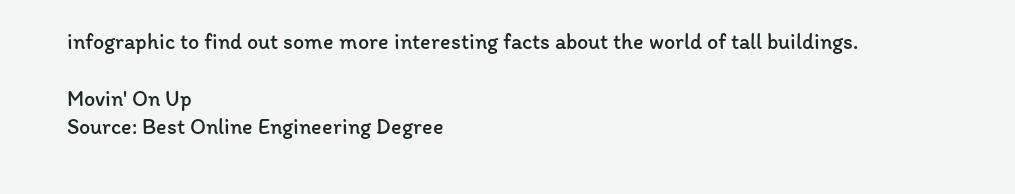infographic to find out some more interesting facts about the world of tall buildings.

Movin' On Up
Source: Best Online Engineering Degree